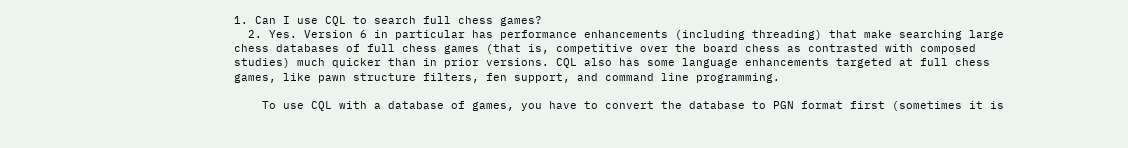1. Can I use CQL to search full chess games?
  2. Yes. Version 6 in particular has performance enhancements (including threading) that make searching large chess databases of full chess games (that is, competitive over the board chess as contrasted with composed studies) much quicker than in prior versions. CQL also has some language enhancements targeted at full chess games, like pawn structure filters, fen support, and command line programming.

    To use CQL with a database of games, you have to convert the database to PGN format first (sometimes it is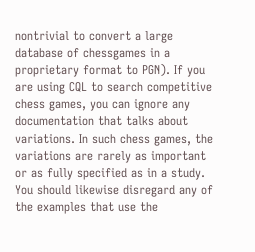nontrivial to convert a large database of chessgames in a proprietary format to PGN). If you are using CQL to search competitive chess games, you can ignore any documentation that talks about variations. In such chess games, the variations are rarely as important or as fully specified as in a study. You should likewise disregard any of the examples that use the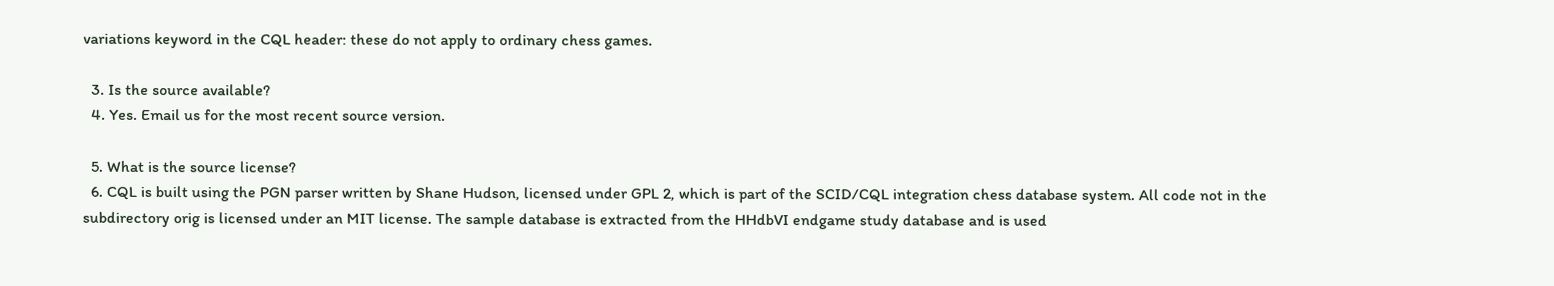variations keyword in the CQL header: these do not apply to ordinary chess games.

  3. Is the source available?
  4. Yes. Email us for the most recent source version.

  5. What is the source license?
  6. CQL is built using the PGN parser written by Shane Hudson, licensed under GPL 2, which is part of the SCID/CQL integration chess database system. All code not in the subdirectory orig is licensed under an MIT license. The sample database is extracted from the HHdbVI endgame study database and is used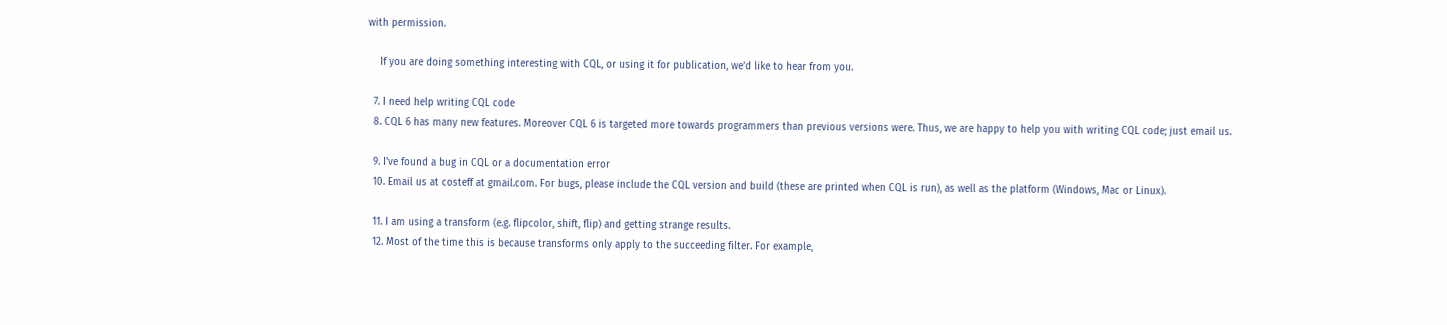with permission.

    If you are doing something interesting with CQL, or using it for publication, we'd like to hear from you.

  7. I need help writing CQL code
  8. CQL 6 has many new features. Moreover CQL 6 is targeted more towards programmers than previous versions were. Thus, we are happy to help you with writing CQL code; just email us.

  9. I've found a bug in CQL or a documentation error
  10. Email us at costeff at gmail.com. For bugs, please include the CQL version and build (these are printed when CQL is run), as well as the platform (Windows, Mac or Linux).

  11. I am using a transform (e.g. flipcolor, shift, flip) and getting strange results.
  12. Most of the time this is because transforms only apply to the succeeding filter. For example,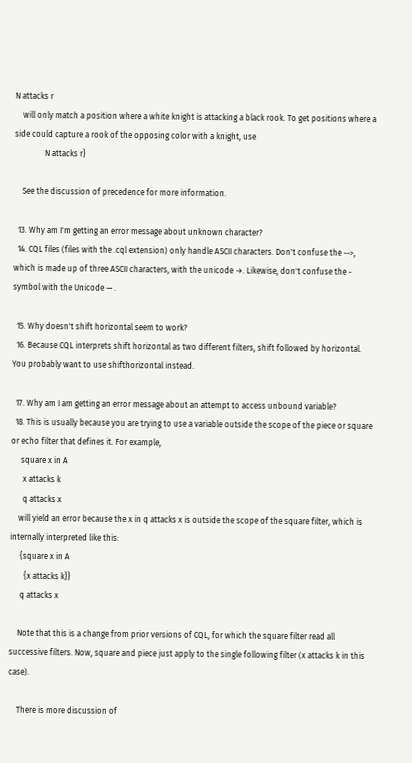N attacks r
    will only match a position where a white knight is attacking a black rook. To get positions where a side could capture a rook of the opposing color with a knight, use
               N attacks r}

    See the discussion of precedence for more information.

  13. Why am I'm getting an error message about unknown character?
  14. CQL files (files with the .cql extension) only handle ASCII characters. Don't confuse the -->, which is made up of three ASCII characters, with the unicode →. Likewise, don't confuse the - symbol with the Unicode — .

  15. Why doesn't shift horizontal seem to work?
  16. Because CQL interprets shift horizontal as two different filters, shift followed by horizontal. You probably want to use shifthorizontal instead.

  17. Why am I am getting an error message about an attempt to access unbound variable?
  18. This is usually because you are trying to use a variable outside the scope of the piece or square or echo filter that defines it. For example,
     square x in A
      x attacks k
      q attacks x
    will yield an error because the x in q attacks x is outside the scope of the square filter, which is internally interpreted like this:
     {square x in A
       {x attacks k}}
     q attacks x

    Note that this is a change from prior versions of CQL, for which the square filter read all successive filters. Now, square and piece just apply to the single following filter (x attacks k in this case).

    There is more discussion of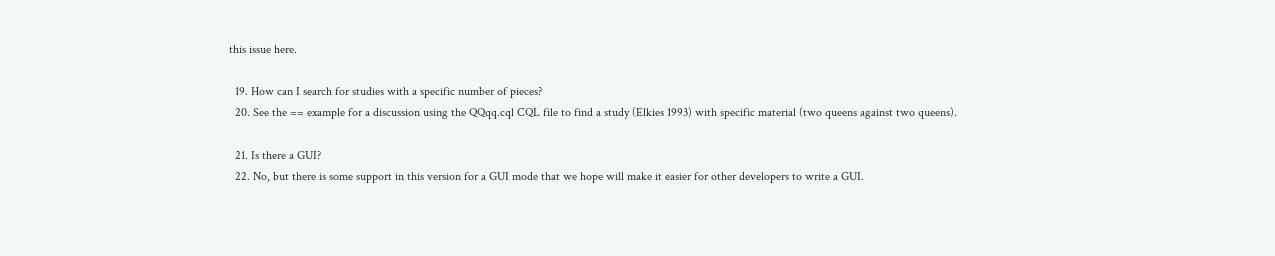this issue here.

  19. How can I search for studies with a specific number of pieces?
  20. See the == example for a discussion using the QQqq.cql CQL file to find a study (Elkies 1993) with specific material (two queens against two queens).

  21. Is there a GUI?
  22. No, but there is some support in this version for a GUI mode that we hope will make it easier for other developers to write a GUI.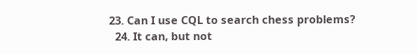23. Can I use CQL to search chess problems?
  24. It can, but not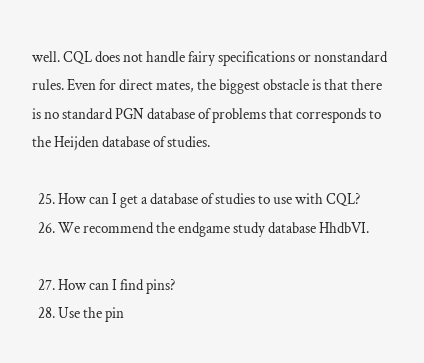well. CQL does not handle fairy specifications or nonstandard rules. Even for direct mates, the biggest obstacle is that there is no standard PGN database of problems that corresponds to the Heijden database of studies.

  25. How can I get a database of studies to use with CQL?
  26. We recommend the endgame study database HhdbVI.

  27. How can I find pins?
  28. Use the pin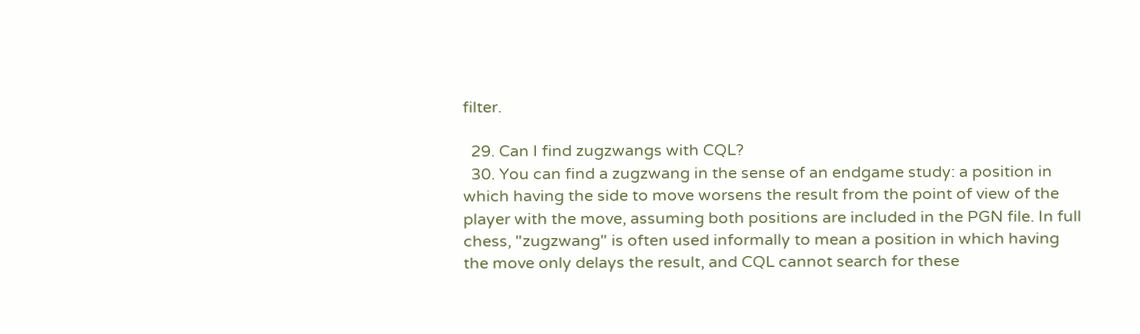filter.

  29. Can I find zugzwangs with CQL?
  30. You can find a zugzwang in the sense of an endgame study: a position in which having the side to move worsens the result from the point of view of the player with the move, assuming both positions are included in the PGN file. In full chess, "zugzwang" is often used informally to mean a position in which having the move only delays the result, and CQL cannot search for these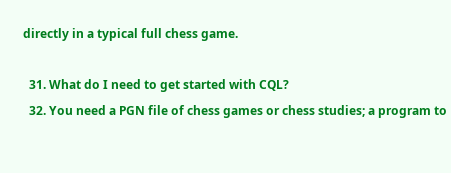directly in a typical full chess game.

  31. What do I need to get started with CQL?
  32. You need a PGN file of chess games or chess studies; a program to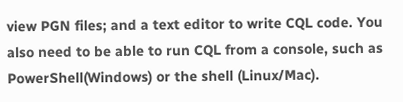view PGN files; and a text editor to write CQL code. You also need to be able to run CQL from a console, such as PowerShell(Windows) or the shell (Linux/Mac).